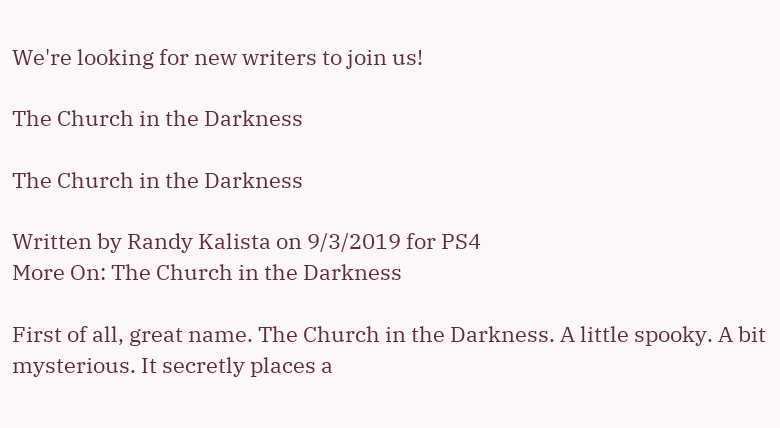We're looking for new writers to join us!

The Church in the Darkness

The Church in the Darkness

Written by Randy Kalista on 9/3/2019 for PS4
More On: The Church in the Darkness

First of all, great name. The Church in the Darkness. A little spooky. A bit mysterious. It secretly places a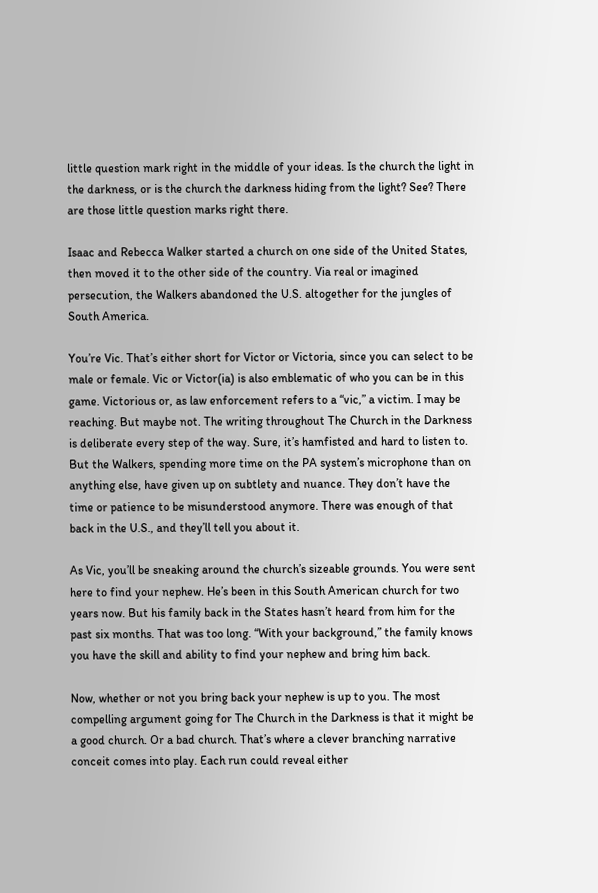little question mark right in the middle of your ideas. Is the church the light in the darkness, or is the church the darkness hiding from the light? See? There are those little question marks right there.

Isaac and Rebecca Walker started a church on one side of the United States, then moved it to the other side of the country. Via real or imagined persecution, the Walkers abandoned the U.S. altogether for the jungles of South America.

You’re Vic. That’s either short for Victor or Victoria, since you can select to be male or female. Vic or Victor(ia) is also emblematic of who you can be in this game. Victorious or, as law enforcement refers to a “vic,” a victim. I may be reaching. But maybe not. The writing throughout The Church in the Darkness is deliberate every step of the way. Sure, it’s hamfisted and hard to listen to. But the Walkers, spending more time on the PA system’s microphone than on anything else, have given up on subtlety and nuance. They don’t have the time or patience to be misunderstood anymore. There was enough of that back in the U.S., and they’ll tell you about it.

As Vic, you’ll be sneaking around the church’s sizeable grounds. You were sent here to find your nephew. He’s been in this South American church for two years now. But his family back in the States hasn’t heard from him for the past six months. That was too long. “With your background,” the family knows you have the skill and ability to find your nephew and bring him back.

Now, whether or not you bring back your nephew is up to you. The most compelling argument going for The Church in the Darkness is that it might be a good church. Or a bad church. That’s where a clever branching narrative conceit comes into play. Each run could reveal either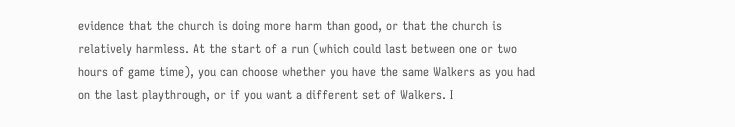evidence that the church is doing more harm than good, or that the church is relatively harmless. At the start of a run (which could last between one or two hours of game time), you can choose whether you have the same Walkers as you had on the last playthrough, or if you want a different set of Walkers. I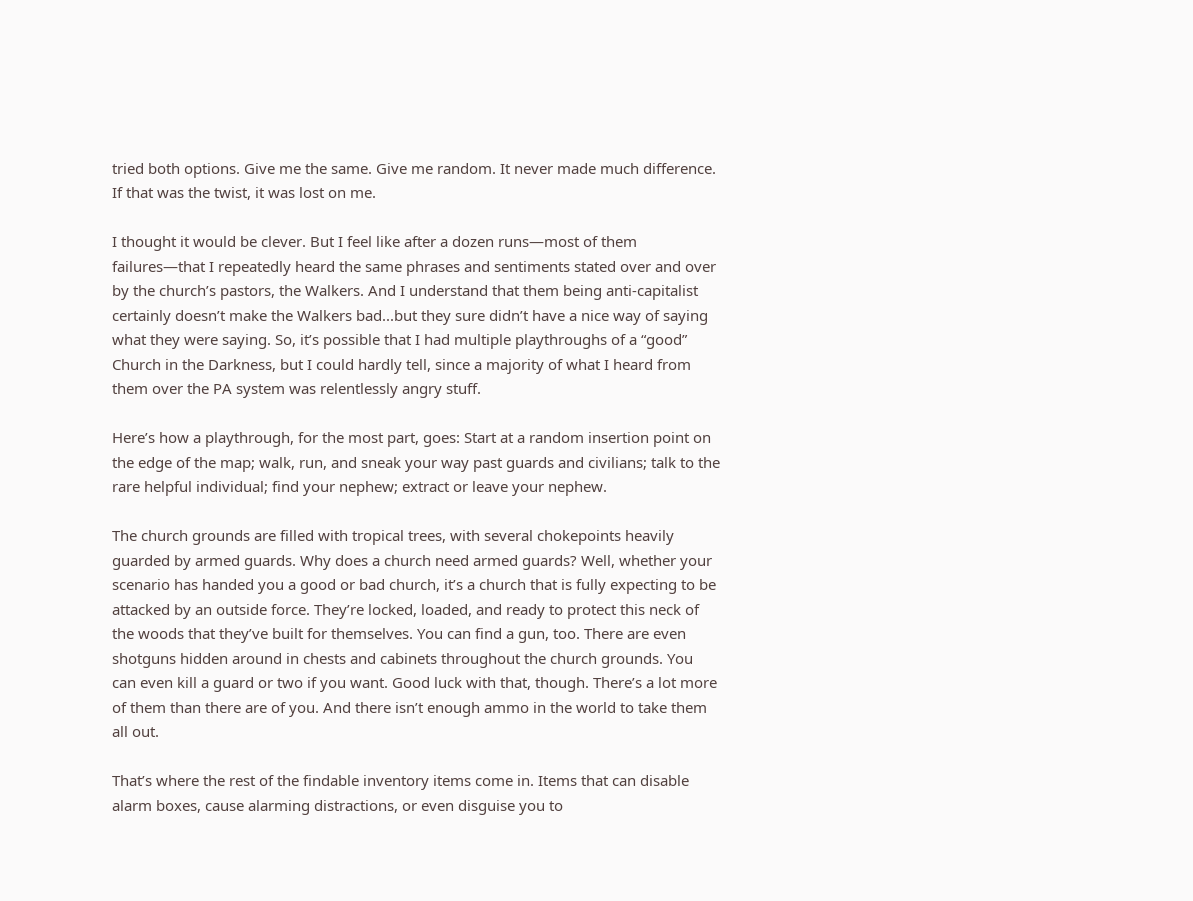tried both options. Give me the same. Give me random. It never made much difference. If that was the twist, it was lost on me.

I thought it would be clever. But I feel like after a dozen runs—most of them failures—that I repeatedly heard the same phrases and sentiments stated over and over by the church’s pastors, the Walkers. And I understand that them being anti-capitalist certainly doesn’t make the Walkers bad...but they sure didn’t have a nice way of saying what they were saying. So, it’s possible that I had multiple playthroughs of a “good” Church in the Darkness, but I could hardly tell, since a majority of what I heard from them over the PA system was relentlessly angry stuff.

Here’s how a playthrough, for the most part, goes: Start at a random insertion point on the edge of the map; walk, run, and sneak your way past guards and civilians; talk to the rare helpful individual; find your nephew; extract or leave your nephew.

The church grounds are filled with tropical trees, with several chokepoints heavily guarded by armed guards. Why does a church need armed guards? Well, whether your scenario has handed you a good or bad church, it’s a church that is fully expecting to be attacked by an outside force. They’re locked, loaded, and ready to protect this neck of the woods that they’ve built for themselves. You can find a gun, too. There are even shotguns hidden around in chests and cabinets throughout the church grounds. You can even kill a guard or two if you want. Good luck with that, though. There’s a lot more of them than there are of you. And there isn’t enough ammo in the world to take them all out.

That’s where the rest of the findable inventory items come in. Items that can disable alarm boxes, cause alarming distractions, or even disguise you to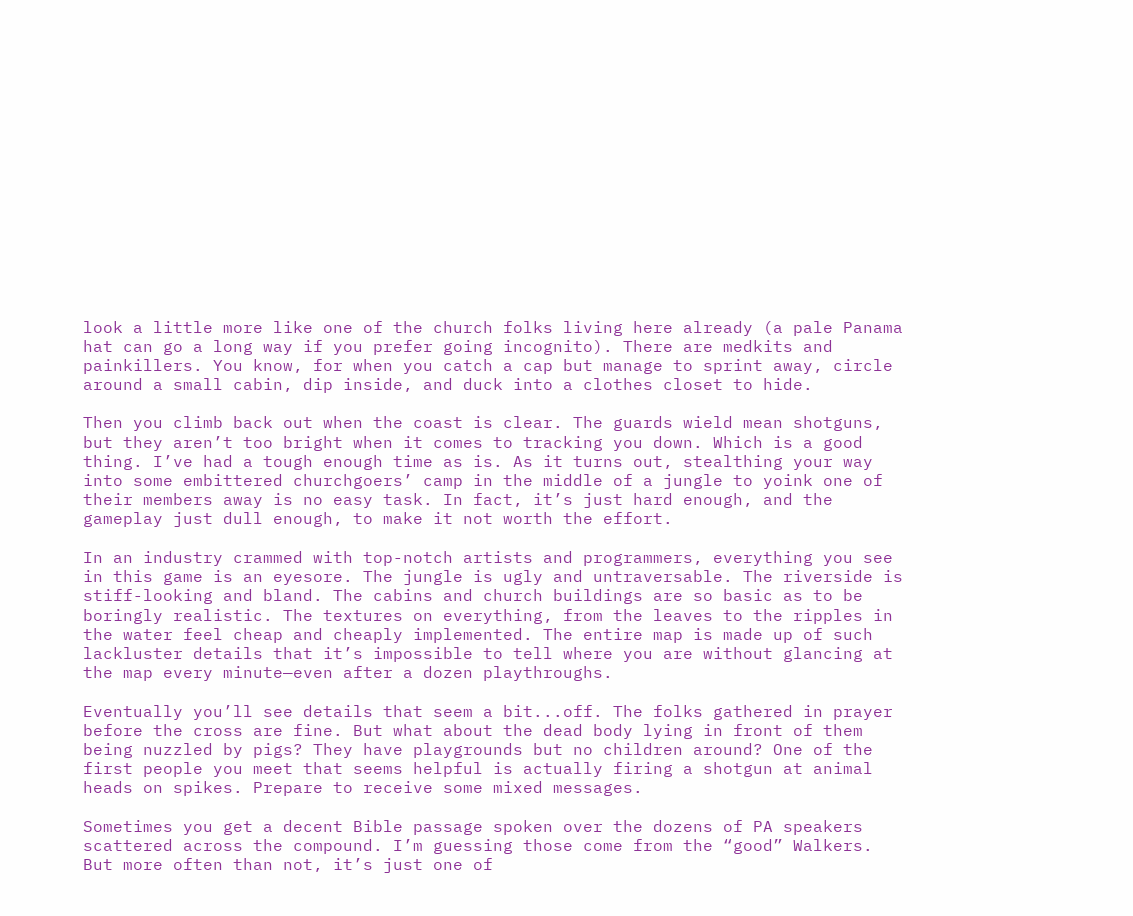look a little more like one of the church folks living here already (a pale Panama hat can go a long way if you prefer going incognito). There are medkits and painkillers. You know, for when you catch a cap but manage to sprint away, circle around a small cabin, dip inside, and duck into a clothes closet to hide.

Then you climb back out when the coast is clear. The guards wield mean shotguns, but they aren’t too bright when it comes to tracking you down. Which is a good thing. I’ve had a tough enough time as is. As it turns out, stealthing your way into some embittered churchgoers’ camp in the middle of a jungle to yoink one of their members away is no easy task. In fact, it’s just hard enough, and the gameplay just dull enough, to make it not worth the effort.

In an industry crammed with top-notch artists and programmers, everything you see in this game is an eyesore. The jungle is ugly and untraversable. The riverside is stiff-looking and bland. The cabins and church buildings are so basic as to be boringly realistic. The textures on everything, from the leaves to the ripples in the water feel cheap and cheaply implemented. The entire map is made up of such lackluster details that it’s impossible to tell where you are without glancing at the map every minute—even after a dozen playthroughs.

Eventually you’ll see details that seem a bit...off. The folks gathered in prayer before the cross are fine. But what about the dead body lying in front of them being nuzzled by pigs? They have playgrounds but no children around? One of the first people you meet that seems helpful is actually firing a shotgun at animal heads on spikes. Prepare to receive some mixed messages.

Sometimes you get a decent Bible passage spoken over the dozens of PA speakers scattered across the compound. I’m guessing those come from the “good” Walkers. But more often than not, it’s just one of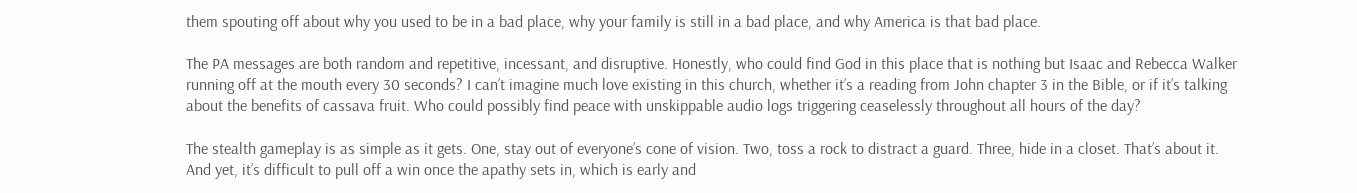them spouting off about why you used to be in a bad place, why your family is still in a bad place, and why America is that bad place.

The PA messages are both random and repetitive, incessant, and disruptive. Honestly, who could find God in this place that is nothing but Isaac and Rebecca Walker running off at the mouth every 30 seconds? I can’t imagine much love existing in this church, whether it’s a reading from John chapter 3 in the Bible, or if it’s talking about the benefits of cassava fruit. Who could possibly find peace with unskippable audio logs triggering ceaselessly throughout all hours of the day?

The stealth gameplay is as simple as it gets. One, stay out of everyone’s cone of vision. Two, toss a rock to distract a guard. Three, hide in a closet. That’s about it. And yet, it’s difficult to pull off a win once the apathy sets in, which is early and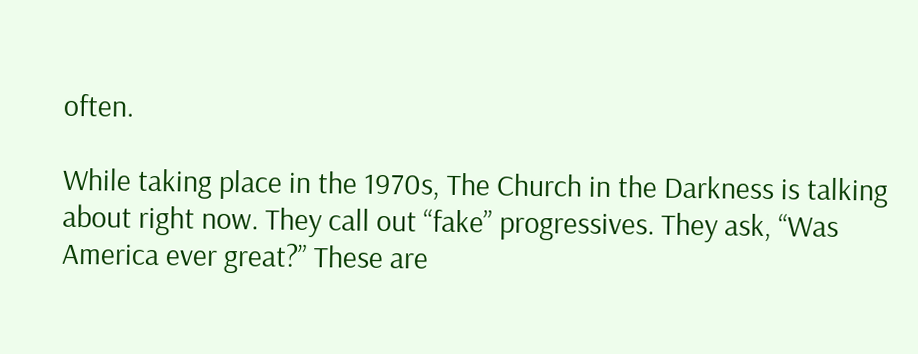often.

While taking place in the 1970s, The Church in the Darkness is talking about right now. They call out “fake” progressives. They ask, “Was America ever great?” These are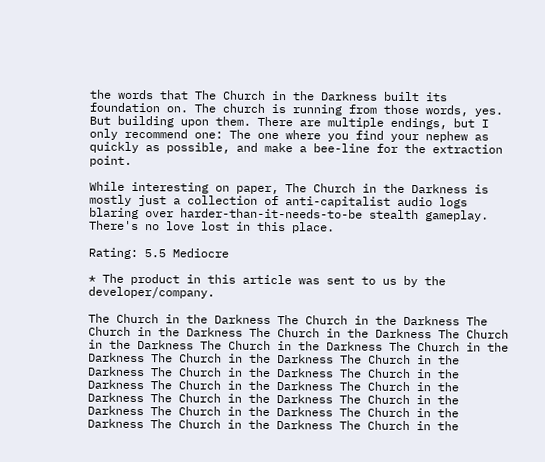the words that The Church in the Darkness built its foundation on. The church is running from those words, yes. But building upon them. There are multiple endings, but I only recommend one: The one where you find your nephew as quickly as possible, and make a bee-line for the extraction point.

While interesting on paper, The Church in the Darkness is mostly just a collection of anti-capitalist audio logs blaring over harder-than-it-needs-to-be stealth gameplay. There's no love lost in this place.

Rating: 5.5 Mediocre

* The product in this article was sent to us by the developer/company.

The Church in the Darkness The Church in the Darkness The Church in the Darkness The Church in the Darkness The Church in the Darkness The Church in the Darkness The Church in the Darkness The Church in the Darkness The Church in the Darkness The Church in the Darkness The Church in the Darkness The Church in the Darkness The Church in the Darkness The Church in the Darkness The Church in the Darkness The Church in the Darkness The Church in the Darkness The Church in the Darkness The Church in the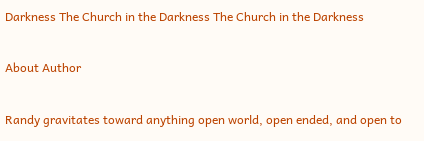Darkness The Church in the Darkness The Church in the Darkness

About Author

Randy gravitates toward anything open world, open ended, and open to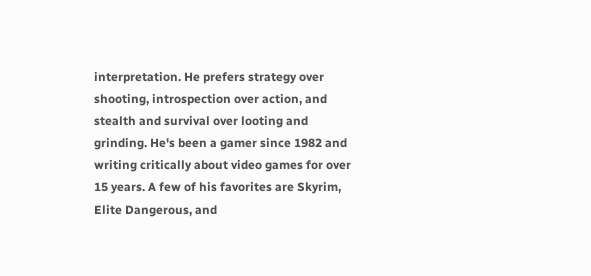interpretation. He prefers strategy over shooting, introspection over action, and stealth and survival over looting and grinding. He's been a gamer since 1982 and writing critically about video games for over 15 years. A few of his favorites are Skyrim, Elite Dangerous, and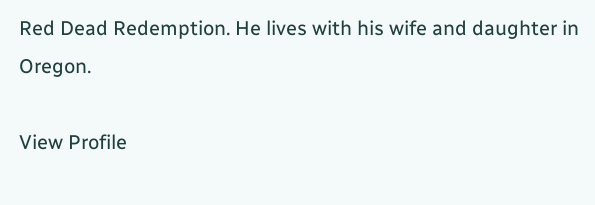Red Dead Redemption. He lives with his wife and daughter in Oregon.

View Profile